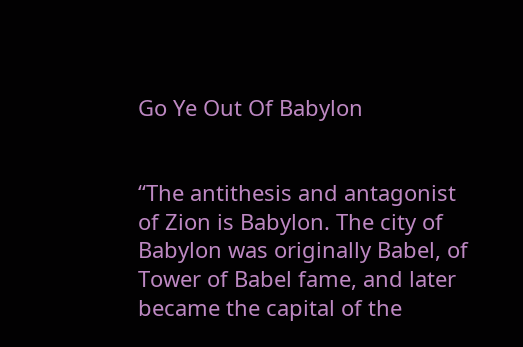Go Ye Out Of Babylon


“The antithesis and antagonist of Zion is Babylon. The city of Babylon was originally Babel, of Tower of Babel fame, and later became the capital of the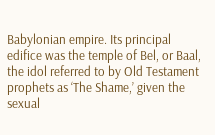Babylonian empire. Its principal edifice was the temple of Bel, or Baal, the idol referred to by Old Testament prophets as ‘The Shame,’ given the sexual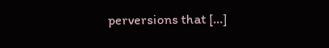perversions that […]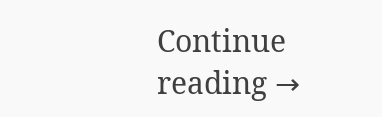Continue reading →